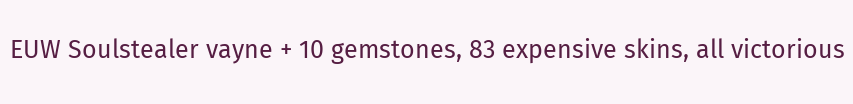EUW Soulstealer vayne + 10 gemstones, 83 expensive skins, all victorious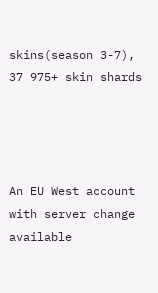skins(season 3-7), 37 975+ skin shards




An EU West account with server change available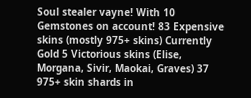Soul stealer vayne! With 10 Gemstones on account! 83 Expensive skins (mostly 975+ skins) Currently Gold 5 Victorious skins (Elise, Morgana, Sivir, Maokai, Graves) 37 975+ skin shards in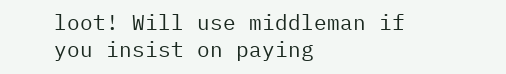loot! Will use middleman if you insist on paying